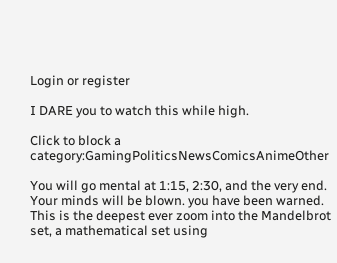Login or register

I DARE you to watch this while high.

Click to block a category:GamingPoliticsNewsComicsAnimeOther

You will go mental at 1:15, 2:30, and the very end. Your minds will be blown. you have been warned.
This is the deepest ever zoom into the Mandelbrot set, a mathematical set using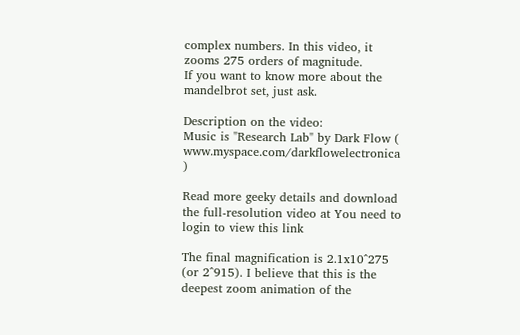complex numbers. In this video, it zooms 275 orders of magnitude.
If you want to know more about the mandelbrot set, just ask.

Description on the video:
Music is "Research Lab" by Dark Flow ( www.myspace.com/darkflowelectronica )

Read more geeky details and download the full-resolution video at You need to login to view this link

The final magnification is 2.1x10^275 (or 2^915). I believe that this is the deepest zoom animation of the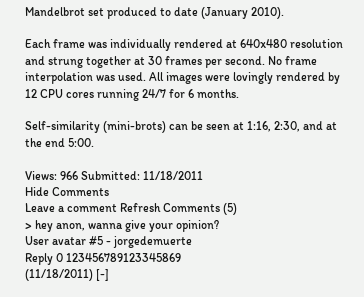Mandelbrot set produced to date (January 2010).

Each frame was individually rendered at 640x480 resolution and strung together at 30 frames per second. No frame interpolation was used. All images were lovingly rendered by 12 CPU cores running 24/7 for 6 months.

Self-similarity (mini-brots) can be seen at 1:16, 2:30, and at the end 5:00.

Views: 966 Submitted: 11/18/2011
Hide Comments
Leave a comment Refresh Comments (5)
> hey anon, wanna give your opinion?
User avatar #5 - jorgedemuerte
Reply 0 123456789123345869
(11/18/2011) [-]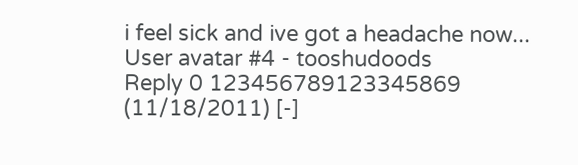i feel sick and ive got a headache now...
User avatar #4 - tooshudoods
Reply 0 123456789123345869
(11/18/2011) [-]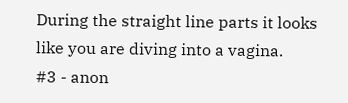During the straight line parts it looks like you are diving into a vagina.
#3 - anon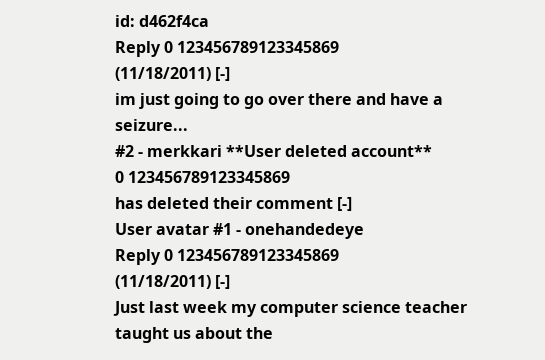id: d462f4ca
Reply 0 123456789123345869
(11/18/2011) [-]
im just going to go over there and have a seizure...
#2 - merkkari **User deleted account**
0 123456789123345869
has deleted their comment [-]
User avatar #1 - onehandedeye
Reply 0 123456789123345869
(11/18/2011) [-]
Just last week my computer science teacher taught us about the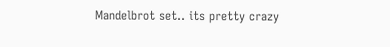Mandelbrot set.. its pretty crazy